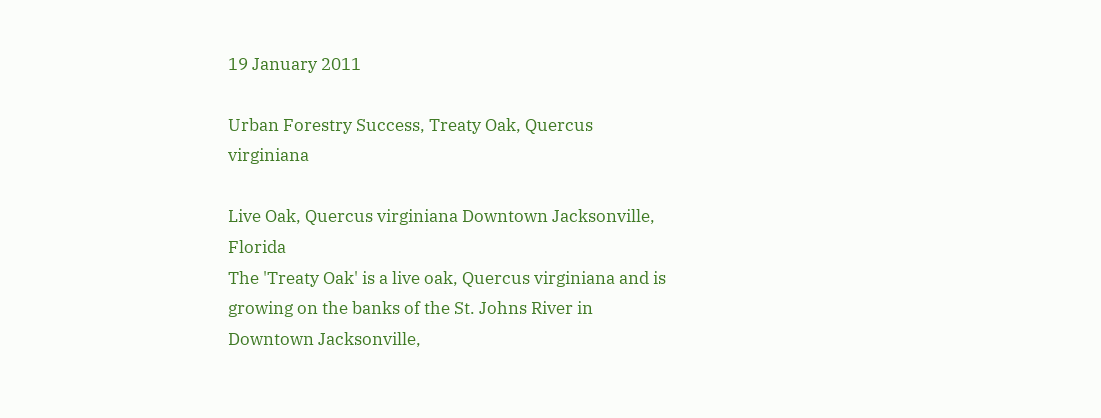19 January 2011

Urban Forestry Success, Treaty Oak, Quercus virginiana

Live Oak, Quercus virginiana Downtown Jacksonville, Florida
The 'Treaty Oak' is a live oak, Quercus virginiana and is growing on the banks of the St. Johns River in Downtown Jacksonville,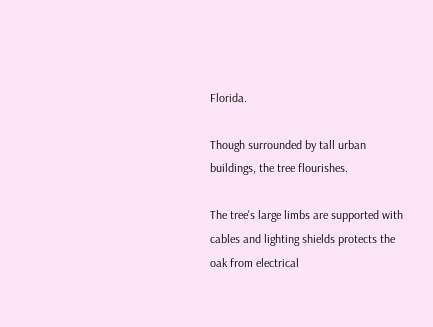Florida.

Though surrounded by tall urban buildings, the tree flourishes.

The tree's large limbs are supported with cables and lighting shields protects the oak from electrical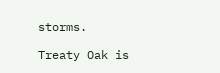storms.

Treaty Oak is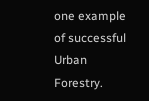one example of successful Urban Forestry.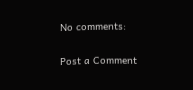No comments:

Post a Comment